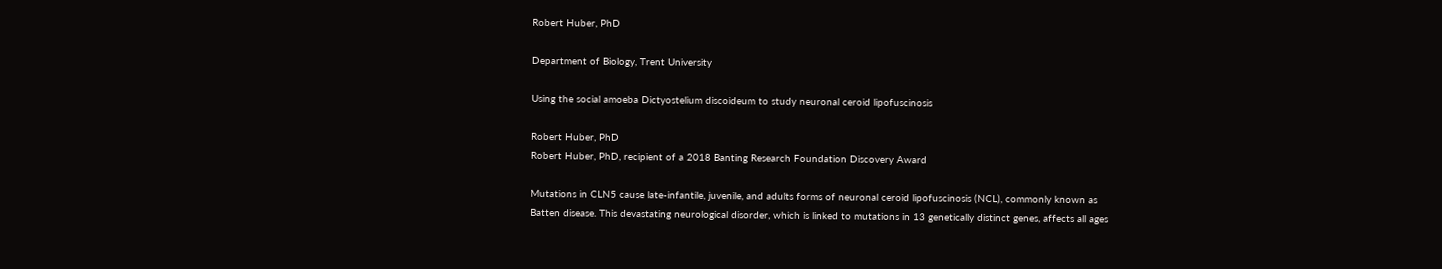Robert Huber, PhD

Department of Biology, Trent University

Using the social amoeba Dictyostelium discoideum to study neuronal ceroid lipofuscinosis

Robert Huber, PhD
Robert Huber, PhD, recipient of a 2018 Banting Research Foundation Discovery Award

Mutations in CLN5 cause late-infantile, juvenile, and adults forms of neuronal ceroid lipofuscinosis (NCL), commonly known as Batten disease. This devastating neurological disorder, which is linked to mutations in 13 genetically distinct genes, affects all ages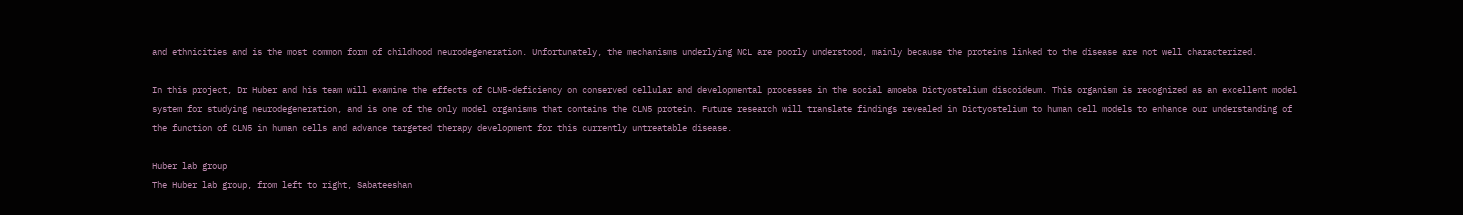and ethnicities and is the most common form of childhood neurodegeneration. Unfortunately, the mechanisms underlying NCL are poorly understood, mainly because the proteins linked to the disease are not well characterized.

In this project, Dr Huber and his team will examine the effects of CLN5-deficiency on conserved cellular and developmental processes in the social amoeba Dictyostelium discoideum. This organism is recognized as an excellent model system for studying neurodegeneration, and is one of the only model organisms that contains the CLN5 protein. Future research will translate findings revealed in Dictyostelium to human cell models to enhance our understanding of the function of CLN5 in human cells and advance targeted therapy development for this currently untreatable disease.

Huber lab group
The Huber lab group, from left to right, Sabateeshan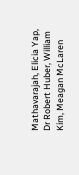Mathavarajah, Elicia Yap, Dr Robert Huber, William Kim, Meagan McLaren